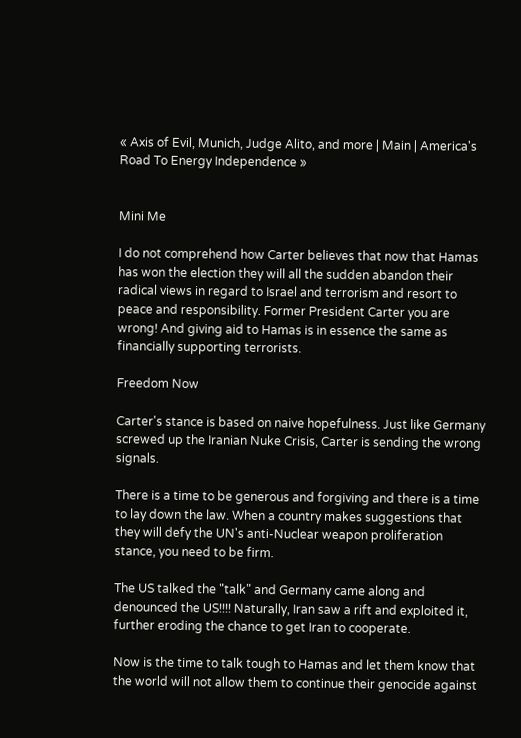« Axis of Evil, Munich, Judge Alito, and more | Main | America's Road To Energy Independence »


Mini Me

I do not comprehend how Carter believes that now that Hamas has won the election they will all the sudden abandon their radical views in regard to Israel and terrorism and resort to peace and responsibility. Former President Carter you are wrong! And giving aid to Hamas is in essence the same as financially supporting terrorists.

Freedom Now

Carter's stance is based on naive hopefulness. Just like Germany screwed up the Iranian Nuke Crisis, Carter is sending the wrong signals.

There is a time to be generous and forgiving and there is a time to lay down the law. When a country makes suggestions that they will defy the UN's anti-Nuclear weapon proliferation stance, you need to be firm.

The US talked the "talk" and Germany came along and denounced the US!!!! Naturally, Iran saw a rift and exploited it, further eroding the chance to get Iran to cooperate.

Now is the time to talk tough to Hamas and let them know that the world will not allow them to continue their genocide against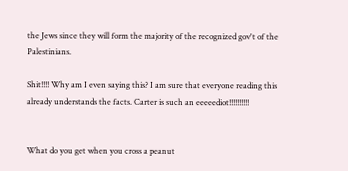the Jews since they will form the majority of the recognized gov't of the Palestinians.

Shit!!!! Why am I even saying this? I am sure that everyone reading this already understands the facts. Carter is such an eeeeediot!!!!!!!!!!


What do you get when you cross a peanut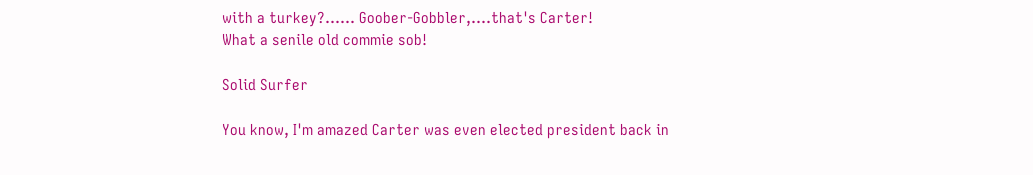with a turkey?...... Goober-Gobbler,....that's Carter!
What a senile old commie sob!

Solid Surfer

You know, I'm amazed Carter was even elected president back in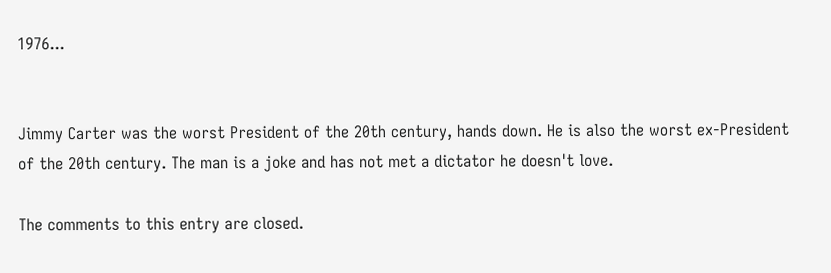1976...


Jimmy Carter was the worst President of the 20th century, hands down. He is also the worst ex-President of the 20th century. The man is a joke and has not met a dictator he doesn't love.

The comments to this entry are closed.